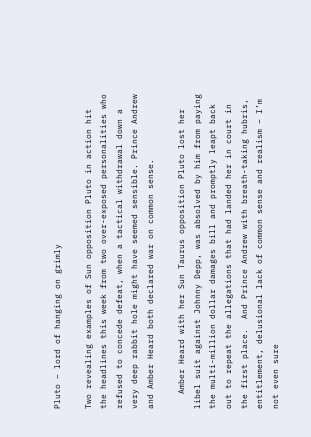Pluto – lord of hanging on grimly

Two revealing examples of Sun opposition Pluto in action hit the headlines this week from two over-exposed personalities who refused to concede defeat, when a tactical withdrawal down a very deep rabbit hole might have seemed sensible. Prince Andrew and Amber Heard both declared war on common sense.

   Amber Heard with her Sun Taurus opposition Pluto lost her libel suit against Johnny Depp, was absolved by him from paying the multi-million dollar damages bill and promptly leapt back out to repeat the allegations that had landed her in court in the first place.  And Prince Andrew with breath-taking hubris, entitlement, delusional lack of common sense and realism – I’m not even sure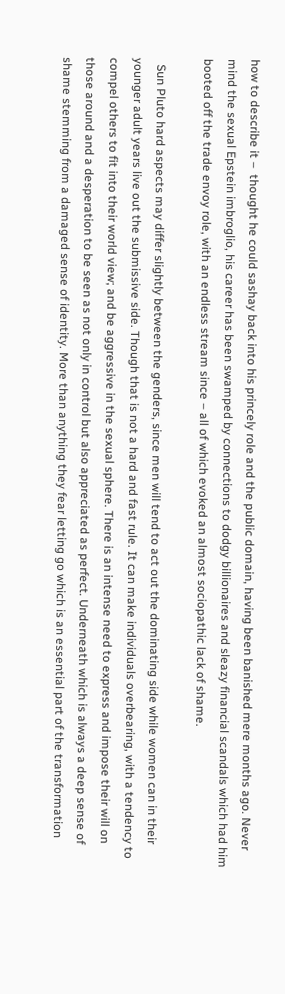how to describe it –  thought he could sashay back into his princely role and the public domain, having been banished mere months ago. Never mind the sexual Epstein imbroglio, his career has been swamped by connections to dodgy billionaires and sleazy financial scandals which had him booted off the trade envoy role, with an endless stream since – all of which evoked an almost sociopathic lack of shame.

  Sun Pluto hard aspects may differ slightly between the genders, since men will tend to act out the dominating side while women can in their younger adult years live out the submissive side. Though that is not a hard and fast rule. It can make individuals overbearing, with a tendency to compel others to fit into their world view; and be aggressive in the sexual sphere. There is an intense need to express and impose their will on those around and a desperation to be seen as not only in control but also appreciated as perfect. Underneath which is always a deep sense of shame stemming from a damaged sense of identity. More than anything they fear letting go which is an essential part of the transformation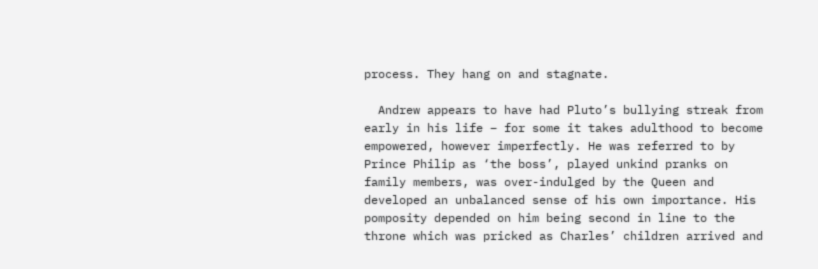process. They hang on and stagnate.

  Andrew appears to have had Pluto’s bullying streak from early in his life – for some it takes adulthood to become empowered, however imperfectly. He was referred to by Prince Philip as ‘the boss’, played unkind pranks on family members, was over-indulged by the Queen and developed an unbalanced sense of his own importance. His pomposity depended on him being second in line to the throne which was pricked as Charles’ children arrived and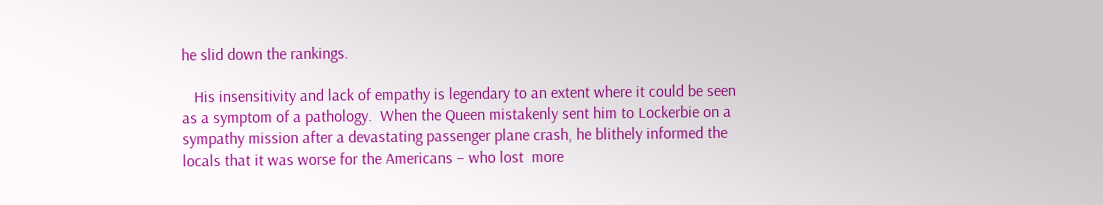he slid down the rankings.

   His insensitivity and lack of empathy is legendary to an extent where it could be seen as a symptom of a pathology.  When the Queen mistakenly sent him to Lockerbie on a sympathy mission after a devastating passenger plane crash, he blithely informed the locals that it was worse for the Americans – who lost  more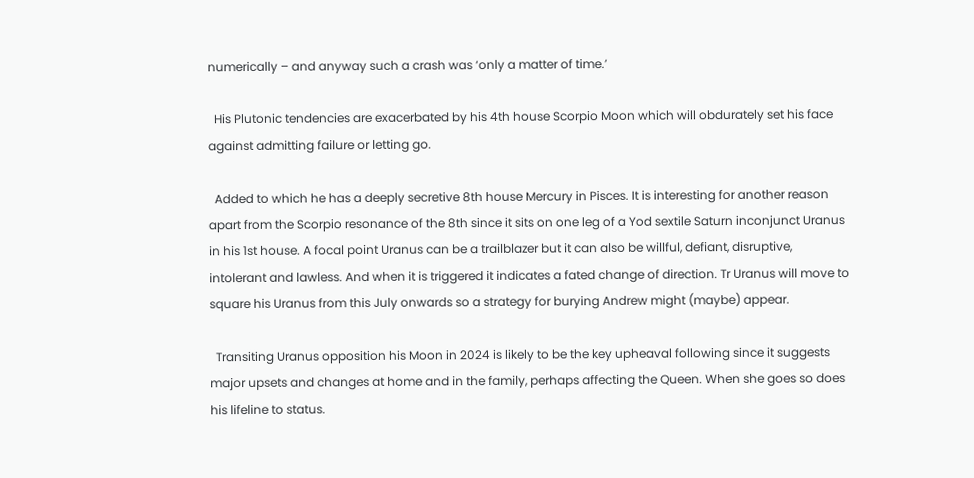numerically – and anyway such a crash was ‘only a matter of time.’

  His Plutonic tendencies are exacerbated by his 4th house Scorpio Moon which will obdurately set his face against admitting failure or letting go.

  Added to which he has a deeply secretive 8th house Mercury in Pisces. It is interesting for another reason apart from the Scorpio resonance of the 8th since it sits on one leg of a Yod sextile Saturn inconjunct Uranus in his 1st house. A focal point Uranus can be a trailblazer but it can also be willful, defiant, disruptive, intolerant and lawless. And when it is triggered it indicates a fated change of direction. Tr Uranus will move to square his Uranus from this July onwards so a strategy for burying Andrew might (maybe) appear.

  Transiting Uranus opposition his Moon in 2024 is likely to be the key upheaval following since it suggests major upsets and changes at home and in the family, perhaps affecting the Queen. When she goes so does his lifeline to status.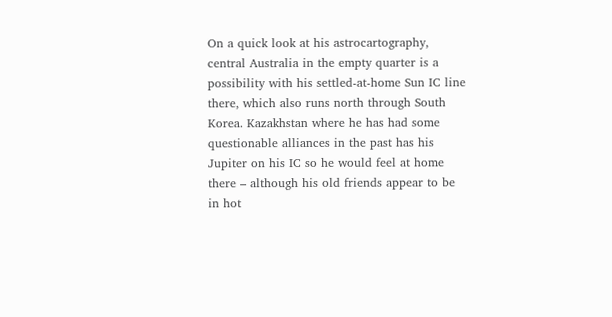On a quick look at his astrocartography, central Australia in the empty quarter is a possibility with his settled-at-home Sun IC line there, which also runs north through South Korea. Kazakhstan where he has had some questionable alliances in the past has his Jupiter on his IC so he would feel at home there – although his old friends appear to be in hot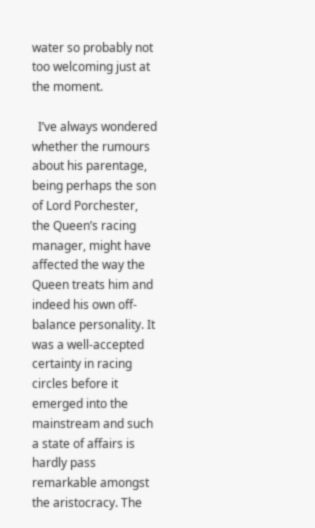water so probably not too welcoming just at the moment.

  I’ve always wondered whether the rumours about his parentage, being perhaps the son of Lord Porchester, the Queen’s racing manager, might have affected the way the Queen treats him and indeed his own off-balance personality. It was a well-accepted certainty in racing circles before it emerged into the mainstream and such a state of affairs is hardly pass remarkable amongst the aristocracy. The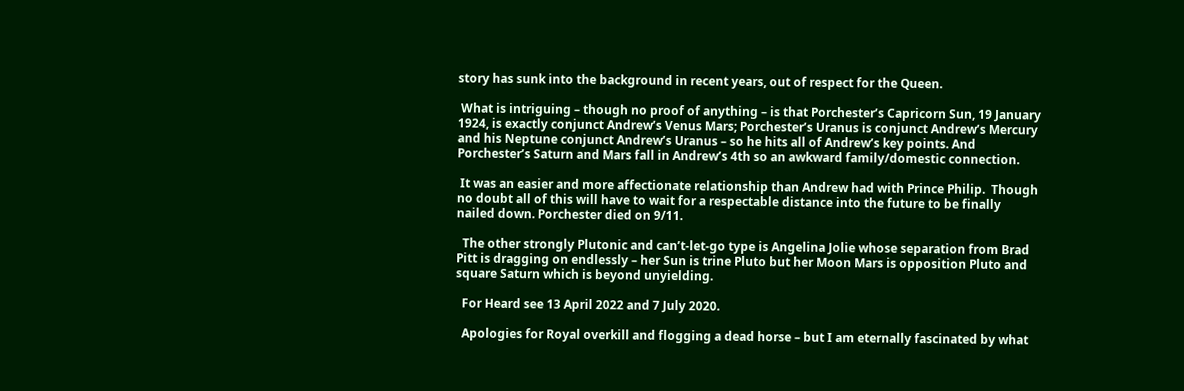story has sunk into the background in recent years, out of respect for the Queen.

 What is intriguing – though no proof of anything – is that Porchester’s Capricorn Sun, 19 January 1924, is exactly conjunct Andrew’s Venus Mars; Porchester’s Uranus is conjunct Andrew’s Mercury and his Neptune conjunct Andrew’s Uranus – so he hits all of Andrew’s key points. And Porchester’s Saturn and Mars fall in Andrew’s 4th so an awkward family/domestic connection.

 It was an easier and more affectionate relationship than Andrew had with Prince Philip.  Though no doubt all of this will have to wait for a respectable distance into the future to be finally nailed down. Porchester died on 9/11.

  The other strongly Plutonic and can’t-let-go type is Angelina Jolie whose separation from Brad Pitt is dragging on endlessly – her Sun is trine Pluto but her Moon Mars is opposition Pluto and square Saturn which is beyond unyielding.

  For Heard see 13 April 2022 and 7 July 2020.

  Apologies for Royal overkill and flogging a dead horse – but I am eternally fascinated by what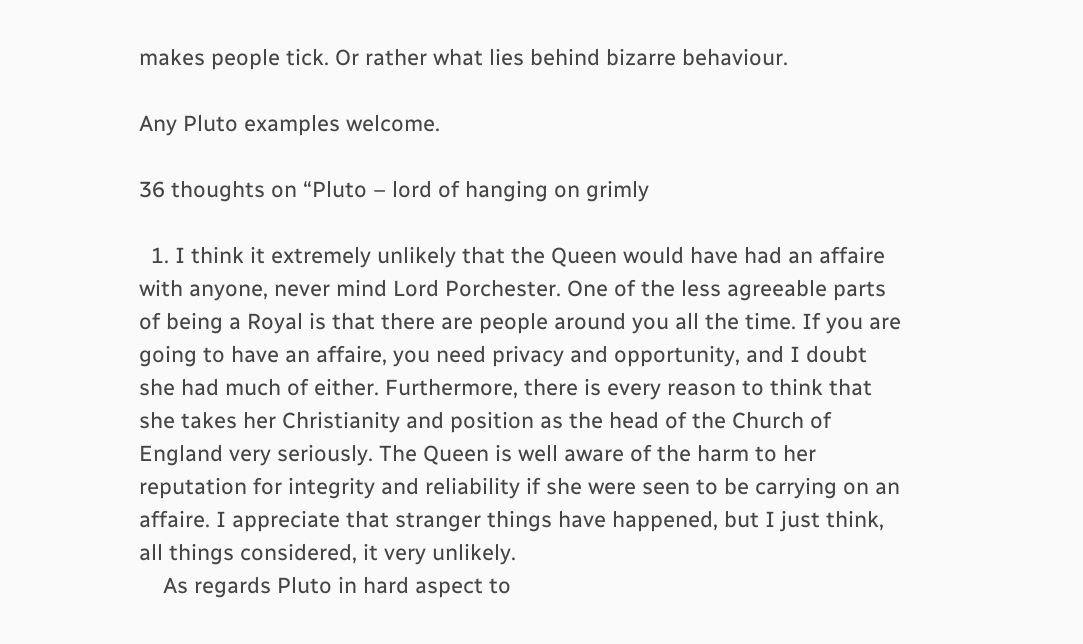makes people tick. Or rather what lies behind bizarre behaviour.

Any Pluto examples welcome.

36 thoughts on “Pluto – lord of hanging on grimly

  1. I think it extremely unlikely that the Queen would have had an affaire with anyone, never mind Lord Porchester. One of the less agreeable parts of being a Royal is that there are people around you all the time. If you are going to have an affaire, you need privacy and opportunity, and I doubt she had much of either. Furthermore, there is every reason to think that she takes her Christianity and position as the head of the Church of England very seriously. The Queen is well aware of the harm to her reputation for integrity and reliability if she were seen to be carrying on an affaire. I appreciate that stranger things have happened, but I just think, all things considered, it very unlikely.
    As regards Pluto in hard aspect to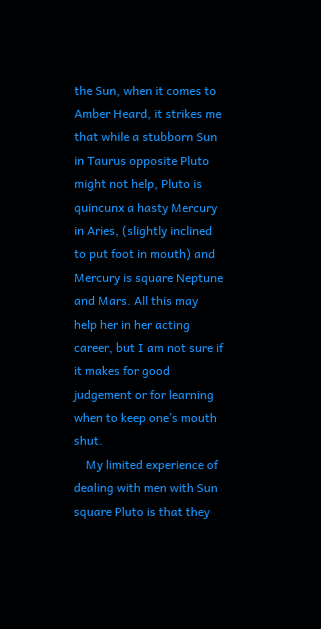the Sun, when it comes to Amber Heard, it strikes me that while a stubborn Sun in Taurus opposite Pluto might not help, Pluto is quincunx a hasty Mercury in Aries, (slightly inclined to put foot in mouth) and Mercury is square Neptune and Mars. All this may help her in her acting career, but I am not sure if it makes for good judgement or for learning when to keep one’s mouth shut.
    My limited experience of dealing with men with Sun square Pluto is that they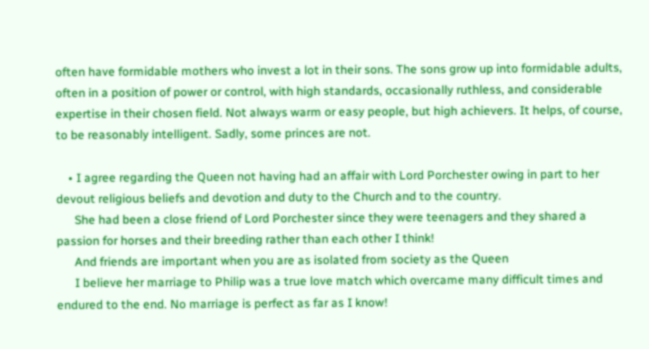often have formidable mothers who invest a lot in their sons. The sons grow up into formidable adults, often in a position of power or control, with high standards, occasionally ruthless, and considerable expertise in their chosen field. Not always warm or easy people, but high achievers. It helps, of course, to be reasonably intelligent. Sadly, some princes are not.

    • I agree regarding the Queen not having had an affair with Lord Porchester owing in part to her devout religious beliefs and devotion and duty to the Church and to the country.
      She had been a close friend of Lord Porchester since they were teenagers and they shared a passion for horses and their breeding rather than each other I think!
      And friends are important when you are as isolated from society as the Queen
      I believe her marriage to Philip was a true love match which overcame many difficult times and endured to the end. No marriage is perfect as far as I know!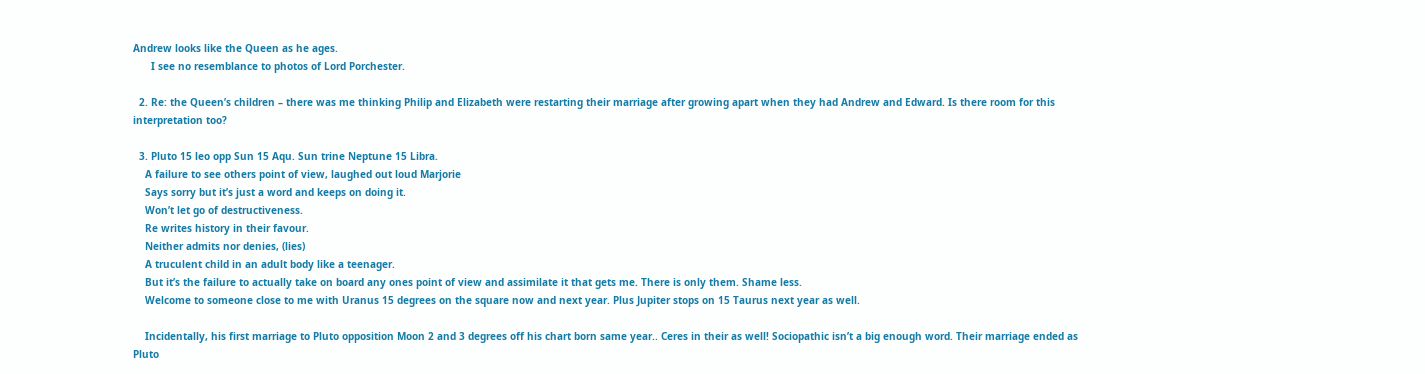Andrew looks like the Queen as he ages.
      I see no resemblance to photos of Lord Porchester.

  2. Re: the Queen’s children – there was me thinking Philip and Elizabeth were restarting their marriage after growing apart when they had Andrew and Edward. Is there room for this interpretation too?

  3. Pluto 15 leo opp Sun 15 Aqu. Sun trine Neptune 15 Libra.
    A failure to see others point of view, laughed out loud Marjorie
    Says sorry but it’s just a word and keeps on doing it.
    Won’t let go of destructiveness.
    Re writes history in their favour.
    Neither admits nor denies, (lies)
    A truculent child in an adult body like a teenager.
    But it’s the failure to actually take on board any ones point of view and assimilate it that gets me. There is only them. Shame less.
    Welcome to someone close to me with Uranus 15 degrees on the square now and next year. Plus Jupiter stops on 15 Taurus next year as well.

    Incidentally, his first marriage to Pluto opposition Moon 2 and 3 degrees off his chart born same year.. Ceres in their as well! Sociopathic isn’t a big enough word. Their marriage ended as Pluto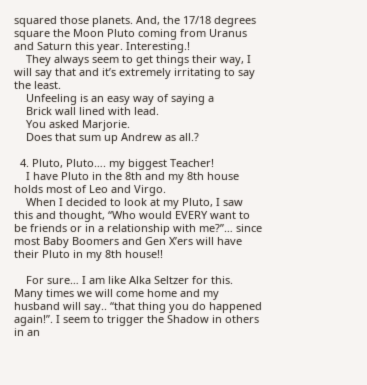squared those planets. And, the 17/18 degrees square the Moon Pluto coming from Uranus and Saturn this year. Interesting.!
    They always seem to get things their way, I will say that and it’s extremely irritating to say the least.
    Unfeeling is an easy way of saying a
    Brick wall lined with lead.
    You asked Marjorie.
    Does that sum up Andrew as all.?

  4. Pluto, Pluto…. my biggest Teacher!
    I have Pluto in the 8th and my 8th house holds most of Leo and Virgo.
    When I decided to look at my Pluto, I saw this and thought, “Who would EVERY want to be friends or in a relationship with me?”… since most Baby Boomers and Gen X’ers will have their Pluto in my 8th house!!

    For sure… I am like Alka Seltzer for this. Many times we will come home and my husband will say.. “that thing you do happened again!”. I seem to trigger the Shadow in others in an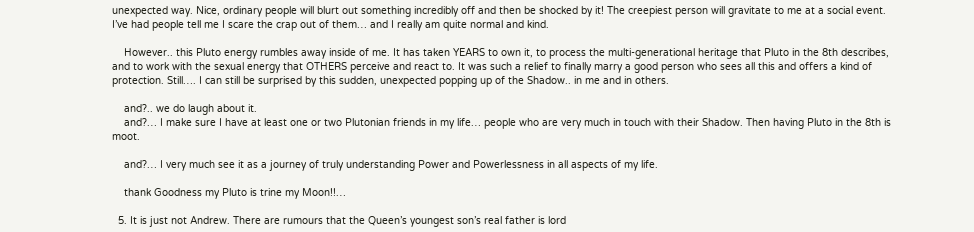unexpected way. Nice, ordinary people will blurt out something incredibly off and then be shocked by it! The creepiest person will gravitate to me at a social event. I’ve had people tell me I scare the crap out of them… and I really am quite normal and kind.

    However.. this Pluto energy rumbles away inside of me. It has taken YEARS to own it, to process the multi-generational heritage that Pluto in the 8th describes, and to work with the sexual energy that OTHERS perceive and react to. It was such a relief to finally marry a good person who sees all this and offers a kind of protection. Still…. I can still be surprised by this sudden, unexpected popping up of the Shadow.. in me and in others.

    and?.. we do laugh about it.
    and?… I make sure I have at least one or two Plutonian friends in my life… people who are very much in touch with their Shadow. Then having Pluto in the 8th is moot.

    and?… I very much see it as a journey of truly understanding Power and Powerlessness in all aspects of my life.

    thank Goodness my Pluto is trine my Moon!!…

  5. It is just not Andrew. There are rumours that the Queen’s youngest son’s real father is lord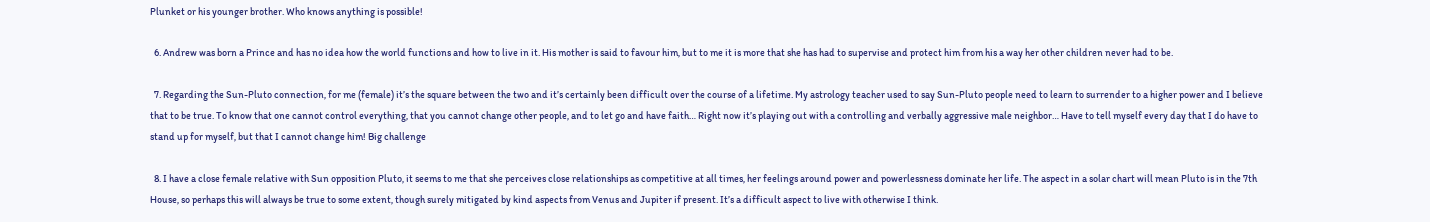Plunket or his younger brother. Who knows anything is possible!

  6. Andrew was born a Prince and has no idea how the world functions and how to live in it. His mother is said to favour him, but to me it is more that she has had to supervise and protect him from his a way her other children never had to be.

  7. Regarding the Sun-Pluto connection, for me (female) it’s the square between the two and it’s certainly been difficult over the course of a lifetime. My astrology teacher used to say Sun-Pluto people need to learn to surrender to a higher power and I believe that to be true. To know that one cannot control everything, that you cannot change other people, and to let go and have faith… Right now it’s playing out with a controlling and verbally aggressive male neighbor… Have to tell myself every day that I do have to stand up for myself, but that I cannot change him! Big challenge

  8. I have a close female relative with Sun opposition Pluto, it seems to me that she perceives close relationships as competitive at all times, her feelings around power and powerlessness dominate her life. The aspect in a solar chart will mean Pluto is in the 7th House, so perhaps this will always be true to some extent, though surely mitigated by kind aspects from Venus and Jupiter if present. It’s a difficult aspect to live with otherwise I think.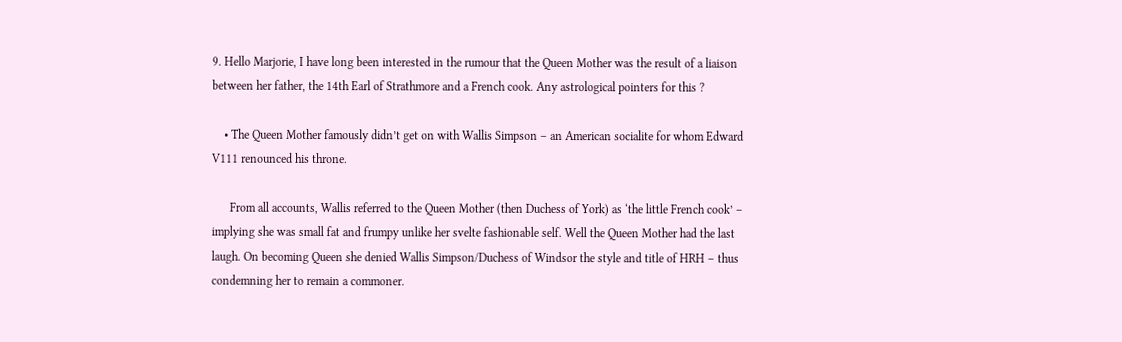9. Hello Marjorie, I have long been interested in the rumour that the Queen Mother was the result of a liaison between her father, the 14th Earl of Strathmore and a French cook. Any astrological pointers for this ?

    • The Queen Mother famously didn’t get on with Wallis Simpson – an American socialite for whom Edward V111 renounced his throne.

      From all accounts, Wallis referred to the Queen Mother (then Duchess of York) as ‘the little French cook’ – implying she was small fat and frumpy unlike her svelte fashionable self. Well the Queen Mother had the last laugh. On becoming Queen she denied Wallis Simpson/Duchess of Windsor the style and title of HRH – thus condemning her to remain a commoner.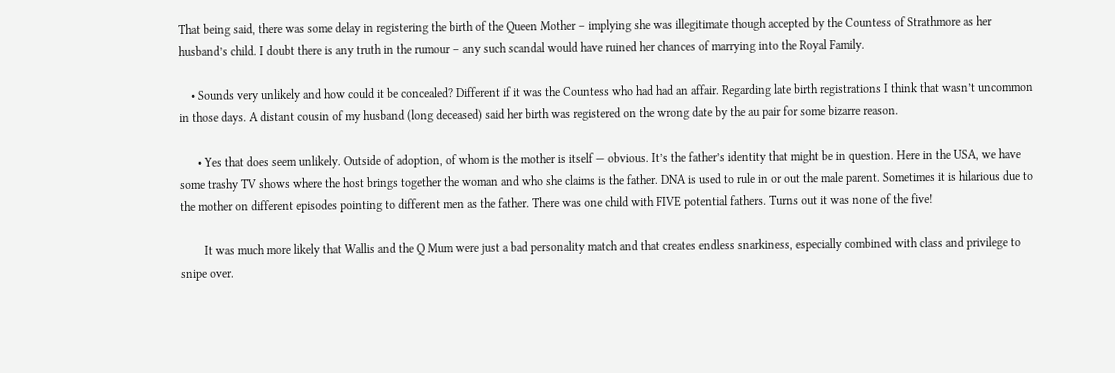That being said, there was some delay in registering the birth of the Queen Mother – implying she was illegitimate though accepted by the Countess of Strathmore as her husband’s child. I doubt there is any truth in the rumour – any such scandal would have ruined her chances of marrying into the Royal Family.

    • Sounds very unlikely and how could it be concealed? Different if it was the Countess who had had an affair. Regarding late birth registrations I think that wasn’t uncommon in those days. A distant cousin of my husband (long deceased) said her birth was registered on the wrong date by the au pair for some bizarre reason.

      • Yes that does seem unlikely. Outside of adoption, of whom is the mother is itself — obvious. It’s the father’s identity that might be in question. Here in the USA, we have some trashy TV shows where the host brings together the woman and who she claims is the father. DNA is used to rule in or out the male parent. Sometimes it is hilarious due to the mother on different episodes pointing to different men as the father. There was one child with FIVE potential fathers. Turns out it was none of the five!

        It was much more likely that Wallis and the Q Mum were just a bad personality match and that creates endless snarkiness, especially combined with class and privilege to snipe over.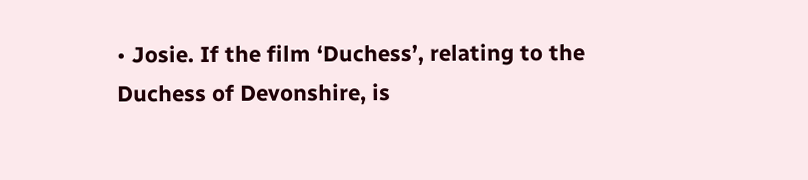• Josie. If the film ‘Duchess’, relating to the Duchess of Devonshire, is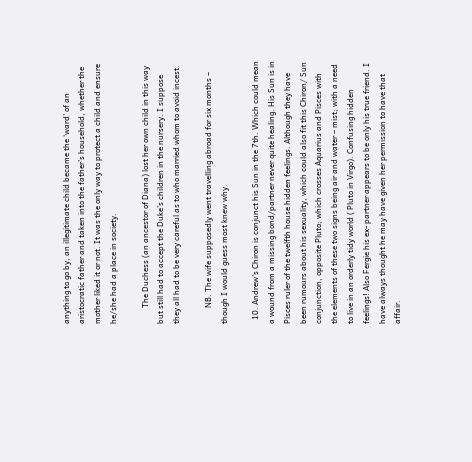anything to go by, an illegitimate child became the ‘ward’ of an aristocratic father and taken into the father’s household, whether the mother liked it or not. It was the only way to protect a child and ensure he/she had a place in society.

        The Duchess (an ancestor of Diana) lost her own child in this way but still had to accept the Duke’s children in the nursery. I suppose they all had to be very careful as to who married whom to avoid incest.

        NB. The wife supposedly went travelling abroad for six months – though I would guess most knew why.

  10. Andrew’s Chiron is conjunct his Sun in the 7th. Which could mean a wound from a missing bond/partner never quite healing. His Sun is in Pisces ruler of the twelfth house hidden feelings. Although they have been rumours about his sexuality, which could also fit this Chiron/ Sun conjunction, opposite Pluto; which crosses Aquarius and Pisces with the elements of these two signs being air and water – mist; with a need to live in an orderly tidy world ( Pluto in Virgo). Confusing hidden feelings! Also Fergie his ex- partner appears to be only his true friend. I have always thought he may have given her permission to have that affair.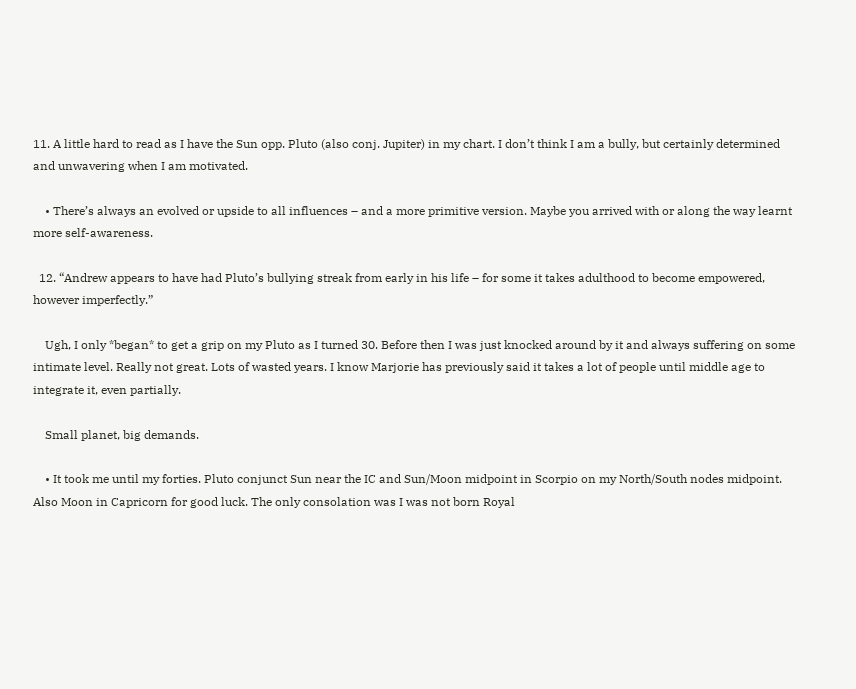11. A little hard to read as I have the Sun opp. Pluto (also conj. Jupiter) in my chart. I don’t think I am a bully, but certainly determined and unwavering when I am motivated.

    • There’s always an evolved or upside to all influences – and a more primitive version. Maybe you arrived with or along the way learnt more self-awareness.

  12. “Andrew appears to have had Pluto’s bullying streak from early in his life – for some it takes adulthood to become empowered, however imperfectly.”

    Ugh, I only *began* to get a grip on my Pluto as I turned 30. Before then I was just knocked around by it and always suffering on some intimate level. Really not great. Lots of wasted years. I know Marjorie has previously said it takes a lot of people until middle age to integrate it, even partially.

    Small planet, big demands.

    • It took me until my forties. Pluto conjunct Sun near the IC and Sun/Moon midpoint in Scorpio on my North/South nodes midpoint. Also Moon in Capricorn for good luck. The only consolation was I was not born Royal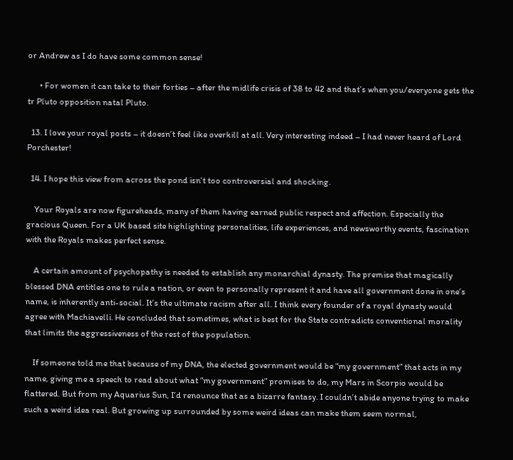or Andrew as I do have some common sense!

      • For women it can take to their forties – after the midlife crisis of 38 to 42 and that’s when you/everyone gets the tr Pluto opposition natal Pluto.

  13. I love your royal posts – it doesn’t feel like overkill at all. Very interesting indeed – I had never heard of Lord Porchester!

  14. I hope this view from across the pond isn’t too controversial and shocking.

    Your Royals are now figureheads, many of them having earned public respect and affection. Especially the gracious Queen. For a UK based site highlighting personalities, life experiences, and newsworthy events, fascination with the Royals makes perfect sense.

    A certain amount of psychopathy is needed to establish any monarchial dynasty. The premise that magically blessed DNA entitles one to rule a nation, or even to personally represent it and have all government done in one’s name, is inherently anti-social. It’s the ultimate racism after all. I think every founder of a royal dynasty would agree with Machiavelli. He concluded that sometimes, what is best for the State contradicts conventional morality that limits the aggressiveness of the rest of the population.

    If someone told me that because of my DNA, the elected government would be “my government” that acts in my name, giving me a speech to read about what “my government” promises to do, my Mars in Scorpio would be flattered. But from my Aquarius Sun, I’d renounce that as a bizarre fantasy. I couldn’t abide anyone trying to make such a weird idea real. But growing up surrounded by some weird ideas can make them seem normal,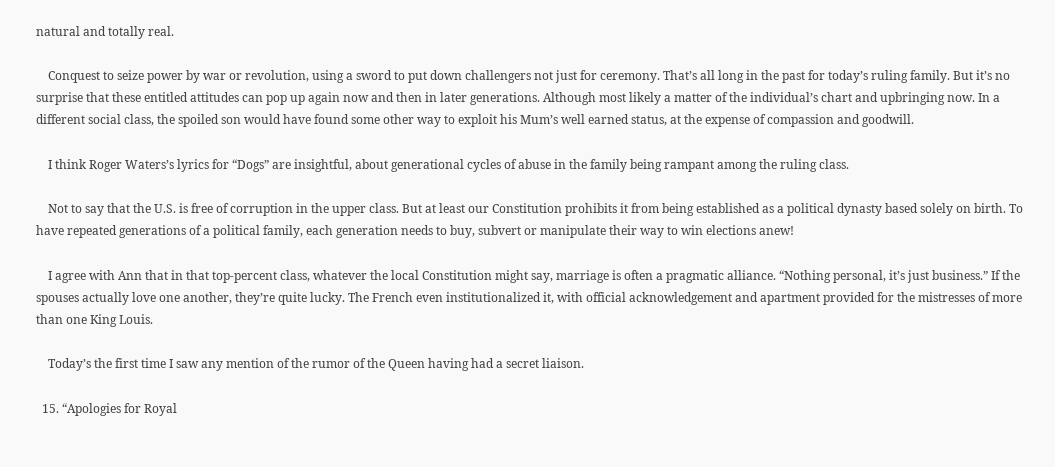natural and totally real.

    Conquest to seize power by war or revolution, using a sword to put down challengers not just for ceremony. That’s all long in the past for today’s ruling family. But it’s no surprise that these entitled attitudes can pop up again now and then in later generations. Although most likely a matter of the individual’s chart and upbringing now. In a different social class, the spoiled son would have found some other way to exploit his Mum’s well earned status, at the expense of compassion and goodwill.

    I think Roger Waters’s lyrics for “Dogs” are insightful, about generational cycles of abuse in the family being rampant among the ruling class.

    Not to say that the U.S. is free of corruption in the upper class. But at least our Constitution prohibits it from being established as a political dynasty based solely on birth. To have repeated generations of a political family, each generation needs to buy, subvert or manipulate their way to win elections anew!

    I agree with Ann that in that top-percent class, whatever the local Constitution might say, marriage is often a pragmatic alliance. “Nothing personal, it’s just business.” If the spouses actually love one another, they’re quite lucky. The French even institutionalized it, with official acknowledgement and apartment provided for the mistresses of more than one King Louis.

    Today’s the first time I saw any mention of the rumor of the Queen having had a secret liaison.

  15. “Apologies for Royal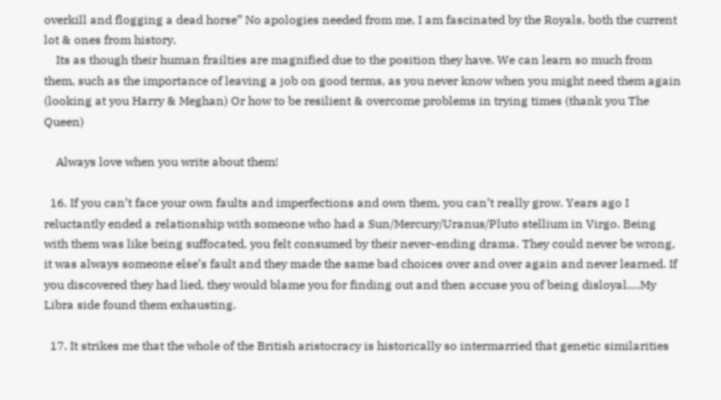overkill and flogging a dead horse” No apologies needed from me, I am fascinated by the Royals, both the current lot & ones from history.
    Its as though their human frailties are magnified due to the position they have. We can learn so much from them, such as the importance of leaving a job on good terms, as you never know when you might need them again (looking at you Harry & Meghan) Or how to be resilient & overcome problems in trying times (thank you The Queen)

    Always love when you write about them!

  16. If you can’t face your own faults and imperfections and own them, you can’t really grow. Years ago I reluctantly ended a relationship with someone who had a Sun/Mercury/Uranus/Pluto stellium in Virgo. Being with them was like being suffocated, you felt consumed by their never-ending drama. They could never be wrong, it was always someone else’s fault and they made the same bad choices over and over again and never learned. If you discovered they had lied, they would blame you for finding out and then accuse you of being disloyal….My Libra side found them exhausting.

  17. It strikes me that the whole of the British aristocracy is historically so intermarried that genetic similarities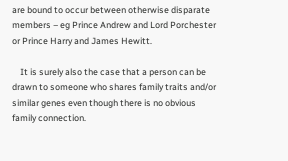are bound to occur between otherwise disparate members – eg Prince Andrew and Lord Porchester or Prince Harry and James Hewitt.

    It is surely also the case that a person can be drawn to someone who shares family traits and/or similar genes even though there is no obvious family connection.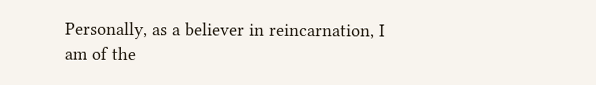Personally, as a believer in reincarnation, I am of the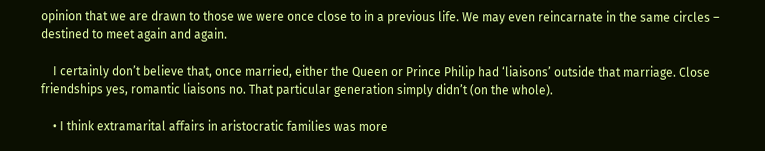opinion that we are drawn to those we were once close to in a previous life. We may even reincarnate in the same circles – destined to meet again and again.

    I certainly don’t believe that, once married, either the Queen or Prince Philip had ‘liaisons’ outside that marriage. Close friendships yes, romantic liaisons no. That particular generation simply didn’t (on the whole).

    • I think extramarital affairs in aristocratic families was more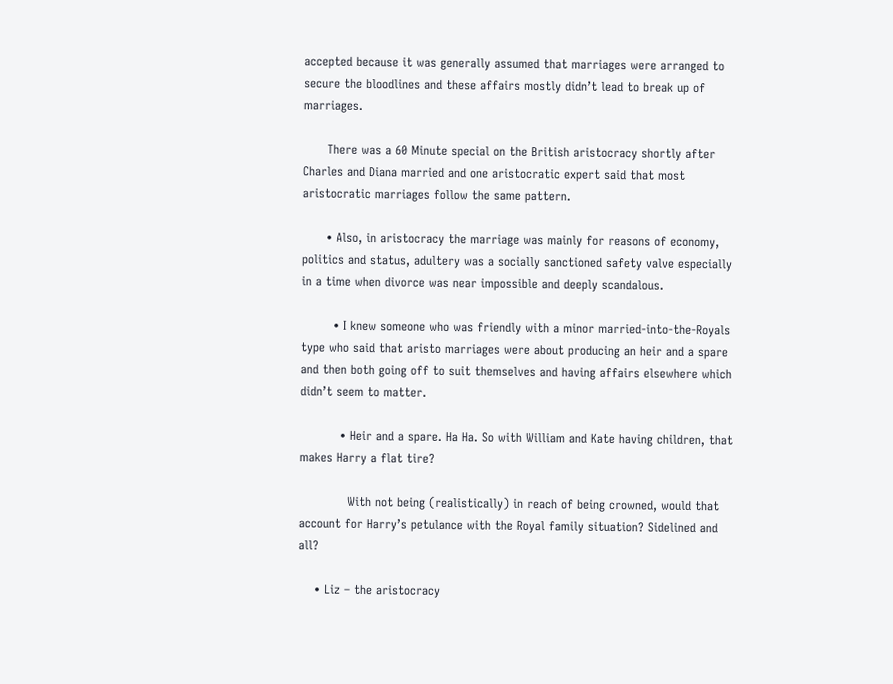accepted because it was generally assumed that marriages were arranged to secure the bloodlines and these affairs mostly didn’t lead to break up of marriages.

      There was a 60 Minute special on the British aristocracy shortly after Charles and Diana married and one aristocratic expert said that most aristocratic marriages follow the same pattern.

      • Also, in aristocracy the marriage was mainly for reasons of economy, politics and status, adultery was a socially sanctioned safety valve especially in a time when divorce was near impossible and deeply scandalous.

        • I knew someone who was friendly with a minor married-into-the-Royals type who said that aristo marriages were about producing an heir and a spare and then both going off to suit themselves and having affairs elsewhere which didn’t seem to matter.

          • Heir and a spare. Ha Ha. So with William and Kate having children, that makes Harry a flat tire?

            With not being (realistically) in reach of being crowned, would that account for Harry’s petulance with the Royal family situation? Sidelined and all?

    • Liz – the aristocracy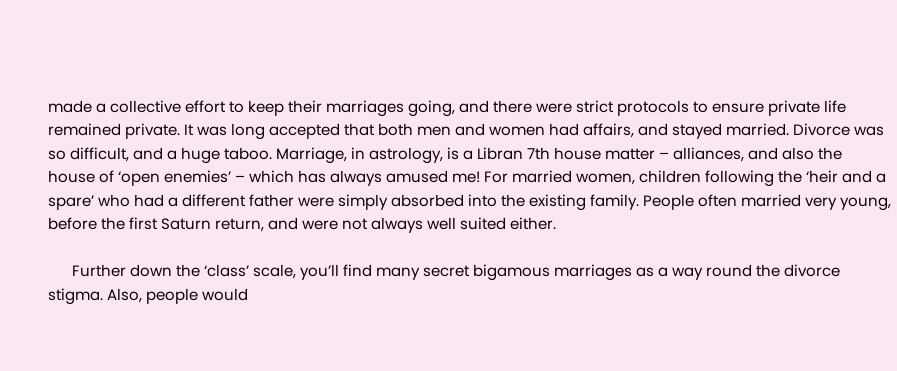made a collective effort to keep their marriages going, and there were strict protocols to ensure private life remained private. It was long accepted that both men and women had affairs, and stayed married. Divorce was so difficult, and a huge taboo. Marriage, in astrology, is a Libran 7th house matter – alliances, and also the house of ‘open enemies’ – which has always amused me! For married women, children following the ‘heir and a spare’ who had a different father were simply absorbed into the existing family. People often married very young, before the first Saturn return, and were not always well suited either.

      Further down the ‘class’ scale, you’ll find many secret bigamous marriages as a way round the divorce stigma. Also, people would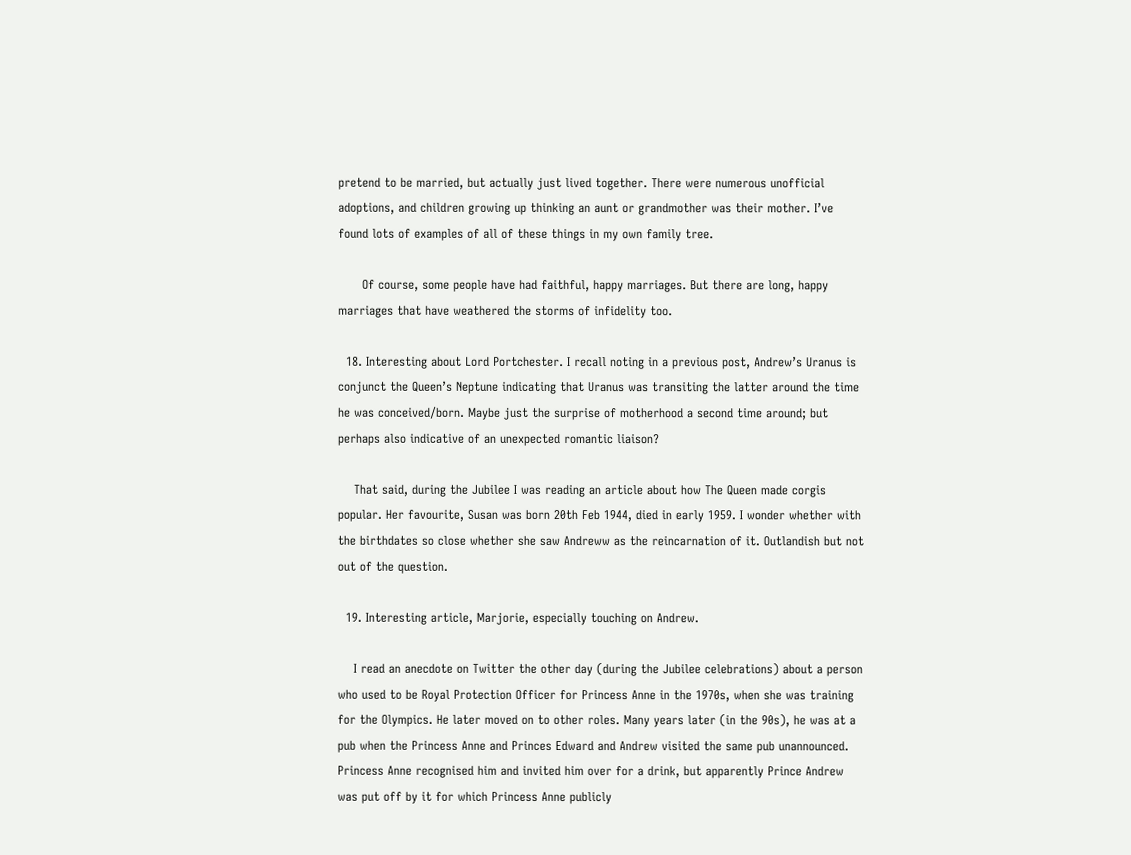pretend to be married, but actually just lived together. There were numerous unofficial adoptions, and children growing up thinking an aunt or grandmother was their mother. I’ve found lots of examples of all of these things in my own family tree.

      Of course, some people have had faithful, happy marriages. But there are long, happy marriages that have weathered the storms of infidelity too.

  18. Interesting about Lord Portchester. I recall noting in a previous post, Andrew’s Uranus is conjunct the Queen’s Neptune indicating that Uranus was transiting the latter around the time he was conceived/born. Maybe just the surprise of motherhood a second time around; but perhaps also indicative of an unexpected romantic liaison?

    That said, during the Jubilee I was reading an article about how The Queen made corgis popular. Her favourite, Susan was born 20th Feb 1944, died in early 1959. I wonder whether with the birthdates so close whether she saw Andreww as the reincarnation of it. Outlandish but not out of the question.

  19. Interesting article, Marjorie, especially touching on Andrew.

    I read an anecdote on Twitter the other day (during the Jubilee celebrations) about a person who used to be Royal Protection Officer for Princess Anne in the 1970s, when she was training for the Olympics. He later moved on to other roles. Many years later (in the 90s), he was at a pub when the Princess Anne and Princes Edward and Andrew visited the same pub unannounced. Princess Anne recognised him and invited him over for a drink, but apparently Prince Andrew was put off by it for which Princess Anne publicly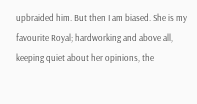upbraided him. But then I am biased. She is my favourite Royal; hardworking and above all, keeping quiet about her opinions, the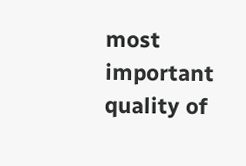most important quality of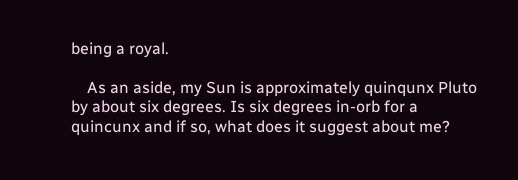being a royal.

    As an aside, my Sun is approximately quinqunx Pluto by about six degrees. Is six degrees in-orb for a quincunx and if so, what does it suggest about me?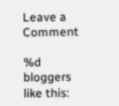Leave a Comment

%d bloggers like this: